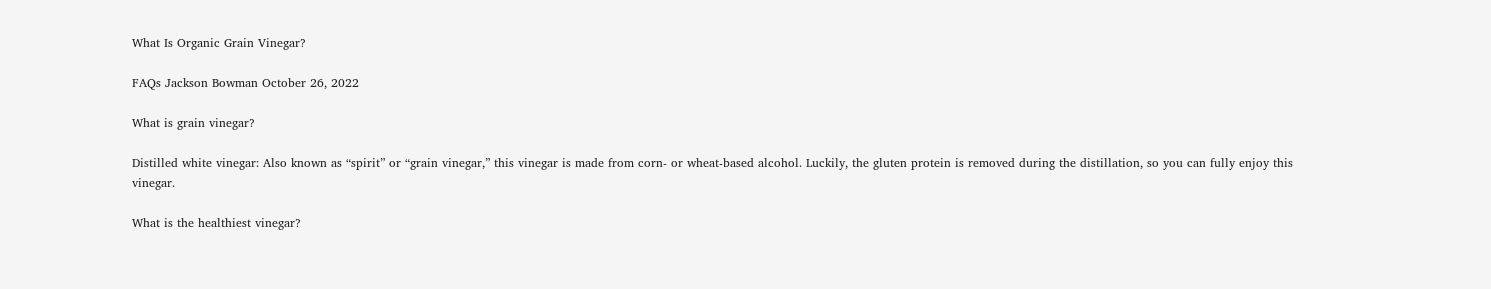What Is Organic Grain Vinegar?

FAQs Jackson Bowman October 26, 2022

What is grain vinegar?

Distilled white vinegar: Also known as “spirit” or “grain vinegar,” this vinegar is made from corn- or wheat-based alcohol. Luckily, the gluten protein is removed during the distillation, so you can fully enjoy this vinegar.

What is the healthiest vinegar?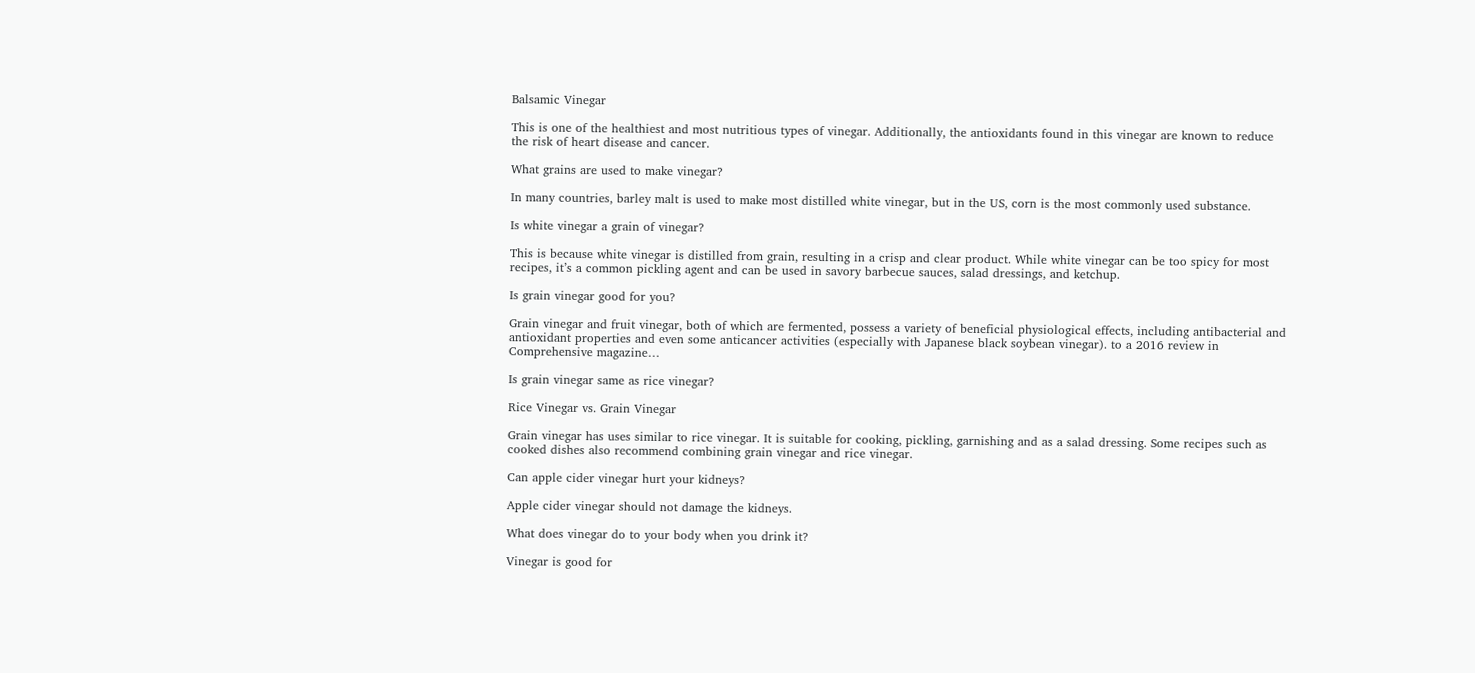Balsamic Vinegar

This is one of the healthiest and most nutritious types of vinegar. Additionally, the antioxidants found in this vinegar are known to reduce the risk of heart disease and cancer.

What grains are used to make vinegar?

In many countries, barley malt is used to make most distilled white vinegar, but in the US, corn is the most commonly used substance.

Is white vinegar a grain of vinegar?

This is because white vinegar is distilled from grain, resulting in a crisp and clear product. While white vinegar can be too spicy for most recipes, it’s a common pickling agent and can be used in savory barbecue sauces, salad dressings, and ketchup.

Is grain vinegar good for you?

Grain vinegar and fruit vinegar, both of which are fermented, possess a variety of beneficial physiological effects, including antibacterial and antioxidant properties and even some anticancer activities (especially with Japanese black soybean vinegar). to a 2016 review in Comprehensive magazine…

Is grain vinegar same as rice vinegar?

Rice Vinegar vs. Grain Vinegar

Grain vinegar has uses similar to rice vinegar. It is suitable for cooking, pickling, garnishing and as a salad dressing. Some recipes such as cooked dishes also recommend combining grain vinegar and rice vinegar.

Can apple cider vinegar hurt your kidneys?

Apple cider vinegar should not damage the kidneys.

What does vinegar do to your body when you drink it?

Vinegar is good for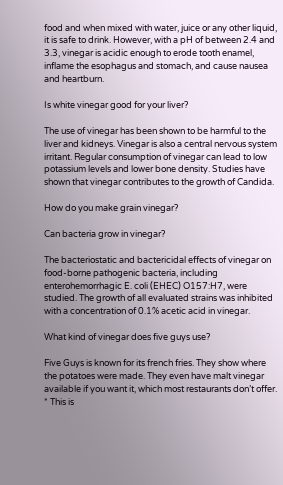food and when mixed with water, juice or any other liquid, it is safe to drink. However, with a pH of between 2.4 and 3.3, vinegar is acidic enough to erode tooth enamel, inflame the esophagus and stomach, and cause nausea and heartburn.

Is white vinegar good for your liver?

The use of vinegar has been shown to be harmful to the liver and kidneys. Vinegar is also a central nervous system irritant. Regular consumption of vinegar can lead to low potassium levels and lower bone density. Studies have shown that vinegar contributes to the growth of Candida.

How do you make grain vinegar?

Can bacteria grow in vinegar?

The bacteriostatic and bactericidal effects of vinegar on food-borne pathogenic bacteria, including enterohemorrhagic E. coli (EHEC) O157:H7, were studied. The growth of all evaluated strains was inhibited with a concentration of 0.1% acetic acid in vinegar.

What kind of vinegar does five guys use?

Five Guys is known for its french fries. They show where the potatoes were made. They even have malt vinegar available if you want it, which most restaurants don’t offer. * This is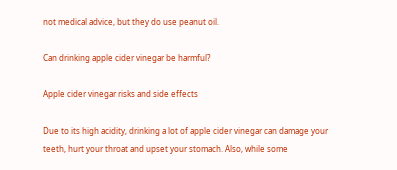not medical advice, but they do use peanut oil.

Can drinking apple cider vinegar be harmful?

Apple cider vinegar risks and side effects

Due to its high acidity, drinking a lot of apple cider vinegar can damage your teeth, hurt your throat and upset your stomach. Also, while some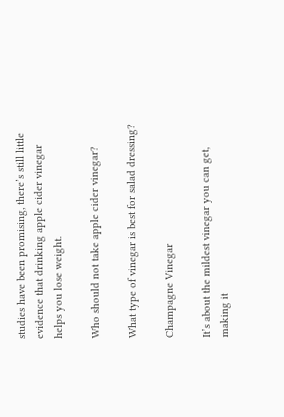studies have been promising, there’s still little evidence that drinking apple cider vinegar helps you lose weight.

Who should not take apple cider vinegar?

What type of vinegar is best for salad dressing?

Champagne Vinegar

It’s about the mildest vinegar you can get, making it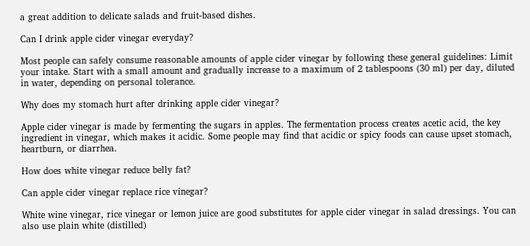a great addition to delicate salads and fruit-based dishes.

Can I drink apple cider vinegar everyday?

Most people can safely consume reasonable amounts of apple cider vinegar by following these general guidelines: Limit your intake. Start with a small amount and gradually increase to a maximum of 2 tablespoons (30 ml) per day, diluted in water, depending on personal tolerance.

Why does my stomach hurt after drinking apple cider vinegar?

Apple cider vinegar is made by fermenting the sugars in apples. The fermentation process creates acetic acid, the key ingredient in vinegar, which makes it acidic. Some people may find that acidic or spicy foods can cause upset stomach, heartburn, or diarrhea.

How does white vinegar reduce belly fat?

Can apple cider vinegar replace rice vinegar?

White wine vinegar, rice vinegar or lemon juice are good substitutes for apple cider vinegar in salad dressings. You can also use plain white (distilled)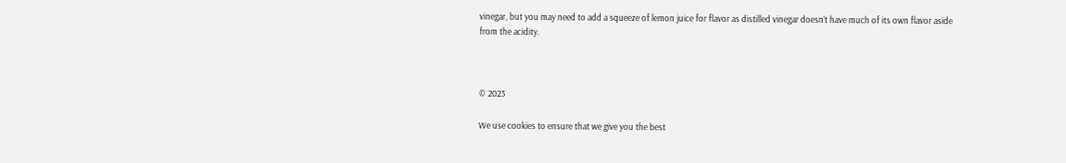vinegar, but you may need to add a squeeze of lemon juice for flavor as distilled vinegar doesn’t have much of its own flavor aside from the acidity.



© 2023

We use cookies to ensure that we give you the best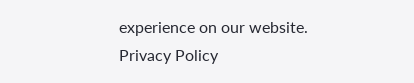experience on our website.
Privacy Policy